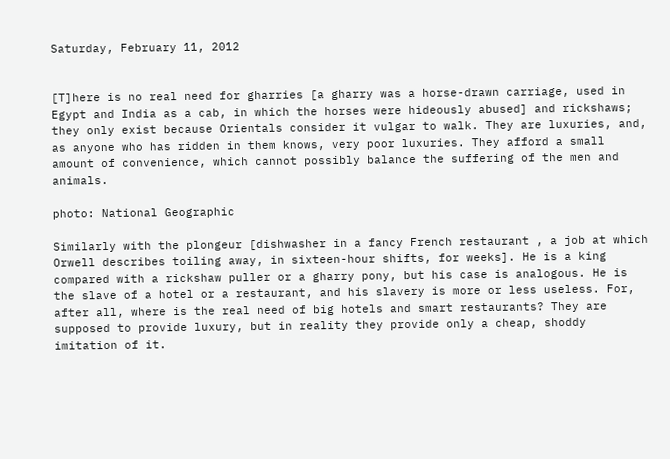Saturday, February 11, 2012


[T]here is no real need for gharries [a gharry was a horse-drawn carriage, used in Egypt and India as a cab, in which the horses were hideously abused] and rickshaws; they only exist because Orientals consider it vulgar to walk. They are luxuries, and, as anyone who has ridden in them knows, very poor luxuries. They afford a small amount of convenience, which cannot possibly balance the suffering of the men and animals.

photo: National Geographic

Similarly with the plongeur [dishwasher in a fancy French restaurant , a job at which Orwell describes toiling away, in sixteen-hour shifts, for weeks]. He is a king compared with a rickshaw puller or a gharry pony, but his case is analogous. He is the slave of a hotel or a restaurant, and his slavery is more or less useless. For, after all, where is the real need of big hotels and smart restaurants? They are supposed to provide luxury, but in reality they provide only a cheap, shoddy imitation of it.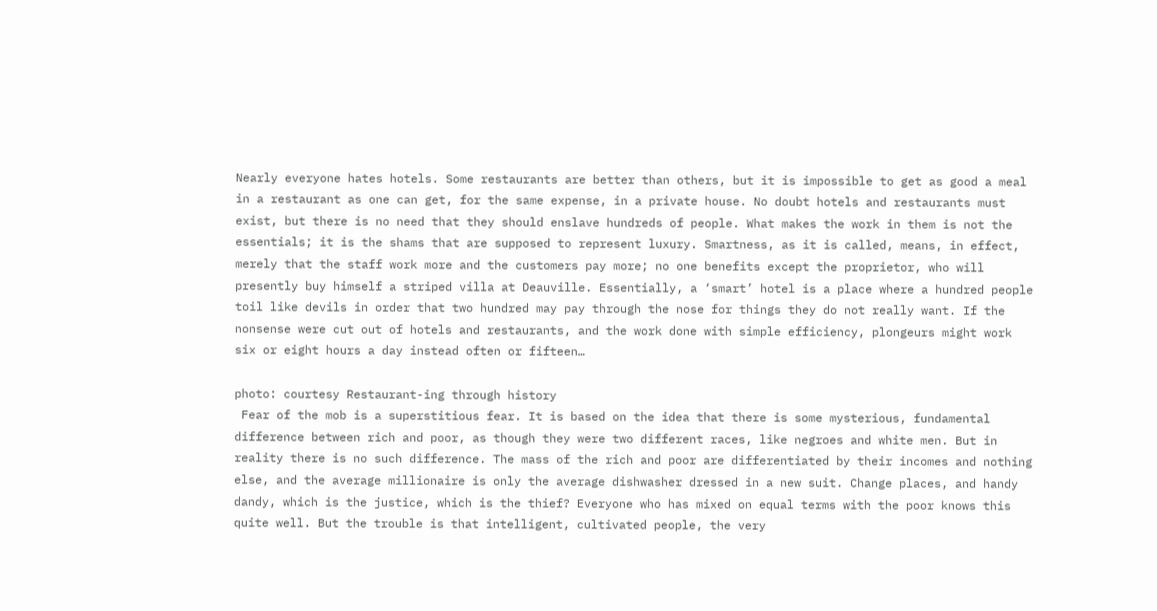Nearly everyone hates hotels. Some restaurants are better than others, but it is impossible to get as good a meal in a restaurant as one can get, for the same expense, in a private house. No doubt hotels and restaurants must exist, but there is no need that they should enslave hundreds of people. What makes the work in them is not the essentials; it is the shams that are supposed to represent luxury. Smartness, as it is called, means, in effect, merely that the staff work more and the customers pay more; no one benefits except the proprietor, who will presently buy himself a striped villa at Deauville. Essentially, a ‘smart’ hotel is a place where a hundred people toil like devils in order that two hundred may pay through the nose for things they do not really want. If the nonsense were cut out of hotels and restaurants, and the work done with simple efficiency, plongeurs might work six or eight hours a day instead often or fifteen…

photo: courtesy Restaurant-ing through history
 Fear of the mob is a superstitious fear. It is based on the idea that there is some mysterious, fundamental difference between rich and poor, as though they were two different races, like negroes and white men. But in reality there is no such difference. The mass of the rich and poor are differentiated by their incomes and nothing else, and the average millionaire is only the average dishwasher dressed in a new suit. Change places, and handy dandy, which is the justice, which is the thief? Everyone who has mixed on equal terms with the poor knows this quite well. But the trouble is that intelligent, cultivated people, the very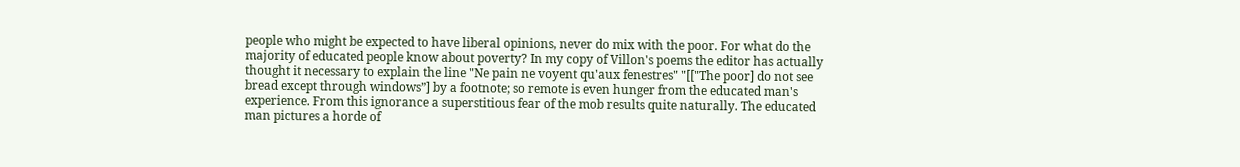people who might be expected to have liberal opinions, never do mix with the poor. For what do the majority of educated people know about poverty? In my copy of Villon's poems the editor has actually thought it necessary to explain the line "Ne pain ne voyent qu'aux fenestres" "[["The poor] do not see bread except through windows”] by a footnote; so remote is even hunger from the educated man's experience. From this ignorance a superstitious fear of the mob results quite naturally. The educated man pictures a horde of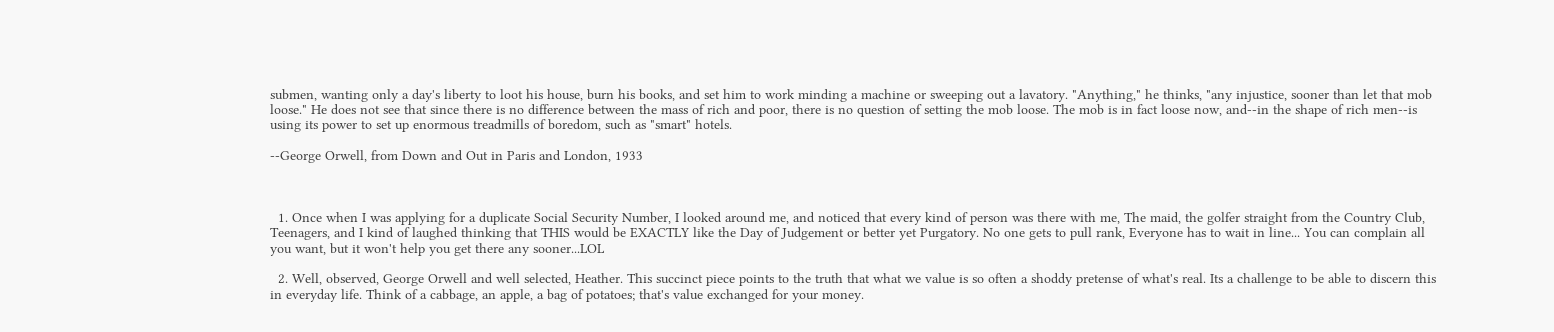submen, wanting only a day's liberty to loot his house, burn his books, and set him to work minding a machine or sweeping out a lavatory. "Anything," he thinks, "any injustice, sooner than let that mob loose." He does not see that since there is no difference between the mass of rich and poor, there is no question of setting the mob loose. The mob is in fact loose now, and--in the shape of rich men--is using its power to set up enormous treadmills of boredom, such as "smart" hotels.

--George Orwell, from Down and Out in Paris and London, 1933



  1. Once when I was applying for a duplicate Social Security Number, I looked around me, and noticed that every kind of person was there with me, The maid, the golfer straight from the Country Club, Teenagers, and I kind of laughed thinking that THIS would be EXACTLY like the Day of Judgement or better yet Purgatory. No one gets to pull rank, Everyone has to wait in line... You can complain all you want, but it won't help you get there any sooner...LOL

  2. Well, observed, George Orwell and well selected, Heather. This succinct piece points to the truth that what we value is so often a shoddy pretense of what's real. Its a challenge to be able to discern this in everyday life. Think of a cabbage, an apple, a bag of potatoes; that's value exchanged for your money.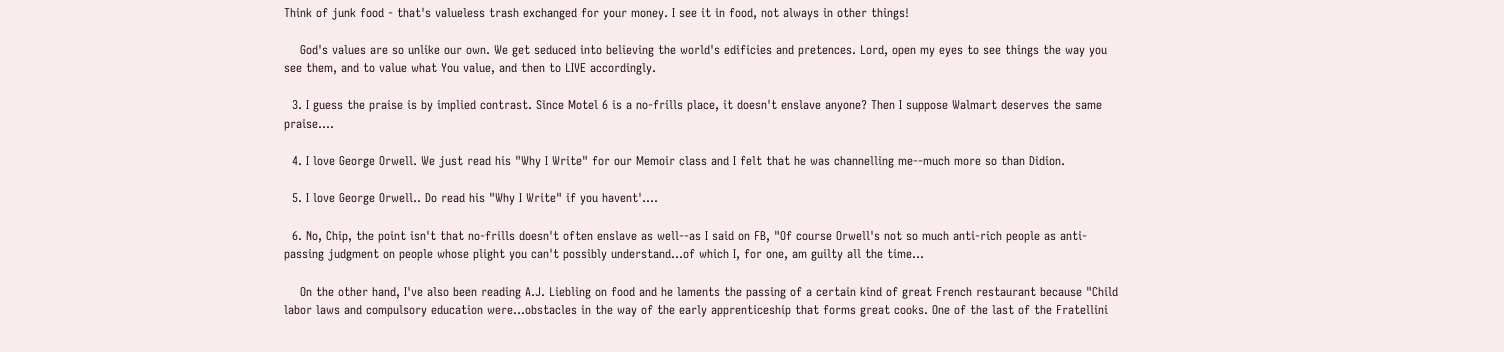Think of junk food - that's valueless trash exchanged for your money. I see it in food, not always in other things!

    God's values are so unlike our own. We get seduced into believing the world's edificies and pretences. Lord, open my eyes to see things the way you see them, and to value what You value, and then to LIVE accordingly.

  3. I guess the praise is by implied contrast. Since Motel 6 is a no-frills place, it doesn't enslave anyone? Then I suppose Walmart deserves the same praise....

  4. I love George Orwell. We just read his "Why I Write" for our Memoir class and I felt that he was channelling me--much more so than Didion.

  5. I love George Orwell.. Do read his "Why I Write" if you havent'....

  6. No, Chip, the point isn't that no-frills doesn't often enslave as well--as I said on FB, "Of course Orwell's not so much anti-rich people as anti-passing judgment on people whose plight you can't possibly understand...of which I, for one, am guilty all the time...

    On the other hand, I've also been reading A.J. Liebling on food and he laments the passing of a certain kind of great French restaurant because "Child labor laws and compulsory education were...obstacles in the way of the early apprenticeship that forms great cooks. One of the last of the Fratellini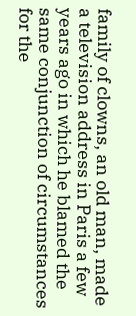family of clowns, an old man, made a television address in Paris a few years ago in which he blamed the same conjunction of circumstances for the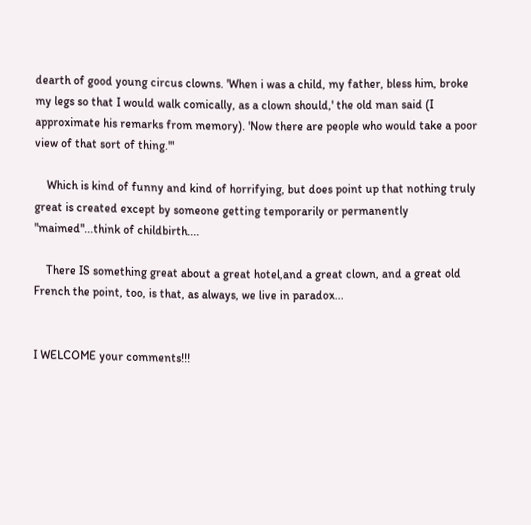dearth of good young circus clowns. 'When i was a child, my father, bless him, broke my legs so that I would walk comically, as a clown should,' the old man said (I approximate his remarks from memory). 'Now there are people who would take a poor view of that sort of thing.'"

    Which is kind of funny and kind of horrifying, but does point up that nothing truly great is created except by someone getting temporarily or permanently "maimed"...think of childbirth....

    There IS something great about a great hotel,and a great clown, and a great old French the point, too, is that, as always, we live in paradox...


I WELCOME your comments!!!